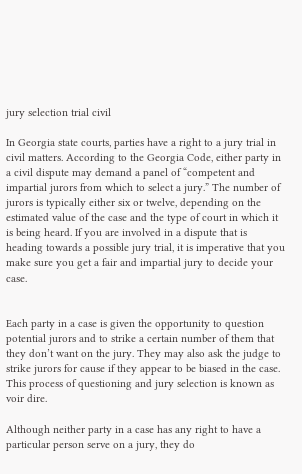jury selection trial civil

In Georgia state courts, parties have a right to a jury trial in civil matters. According to the Georgia Code, either party in a civil dispute may demand a panel of “competent and impartial jurors from which to select a jury.” The number of jurors is typically either six or twelve, depending on the estimated value of the case and the type of court in which it is being heard. If you are involved in a dispute that is heading towards a possible jury trial, it is imperative that you make sure you get a fair and impartial jury to decide your case.


Each party in a case is given the opportunity to question potential jurors and to strike a certain number of them that they don’t want on the jury. They may also ask the judge to strike jurors for cause if they appear to be biased in the case. This process of questioning and jury selection is known as voir dire.

Although neither party in a case has any right to have a particular person serve on a jury, they do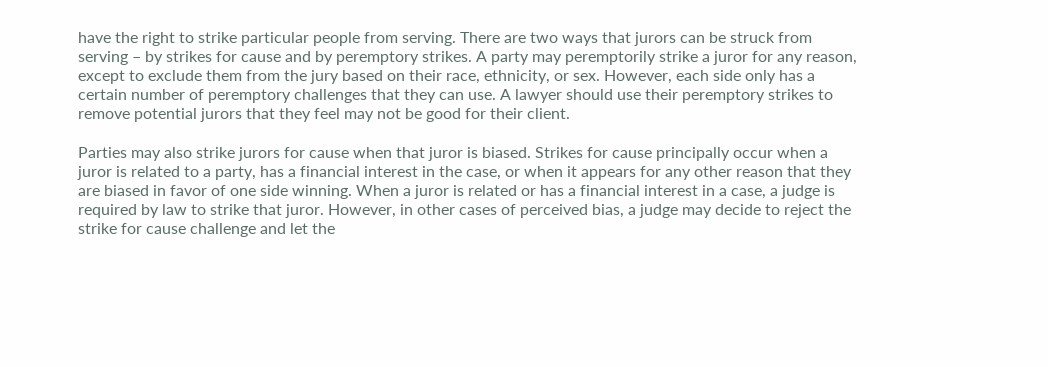have the right to strike particular people from serving. There are two ways that jurors can be struck from serving – by strikes for cause and by peremptory strikes. A party may peremptorily strike a juror for any reason, except to exclude them from the jury based on their race, ethnicity, or sex. However, each side only has a certain number of peremptory challenges that they can use. A lawyer should use their peremptory strikes to remove potential jurors that they feel may not be good for their client.

Parties may also strike jurors for cause when that juror is biased. Strikes for cause principally occur when a juror is related to a party, has a financial interest in the case, or when it appears for any other reason that they are biased in favor of one side winning. When a juror is related or has a financial interest in a case, a judge is required by law to strike that juror. However, in other cases of perceived bias, a judge may decide to reject the strike for cause challenge and let the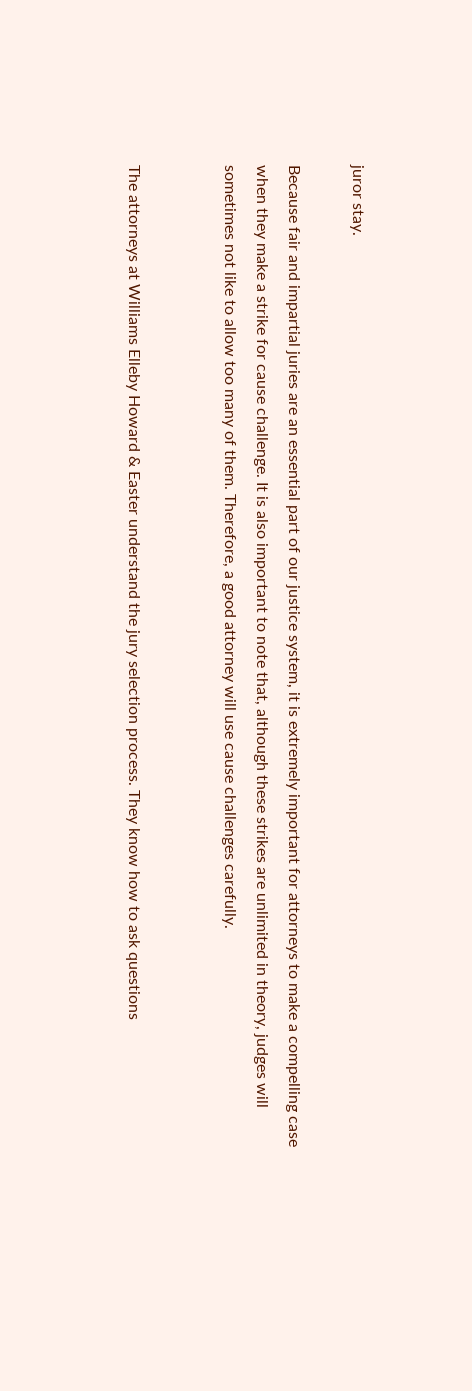juror stay.

Because fair and impartial juries are an essential part of our justice system, it is extremely important for attorneys to make a compelling case when they make a strike for cause challenge. It is also important to note that, although these strikes are unlimited in theory, judges will sometimes not like to allow too many of them. Therefore, a good attorney will use cause challenges carefully.


The attorneys at Williams Elleby Howard & Easter understand the jury selection process. They know how to ask questions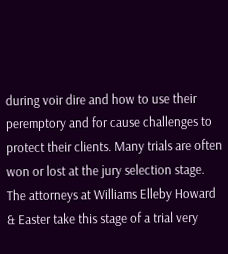during voir dire and how to use their peremptory and for cause challenges to protect their clients. Many trials are often won or lost at the jury selection stage. The attorneys at Williams Elleby Howard & Easter take this stage of a trial very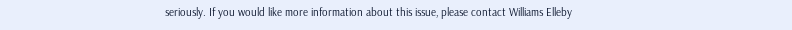seriously. If you would like more information about this issue, please contact Williams Elleby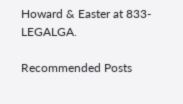Howard & Easter at 833-LEGALGA.

Recommended Posts